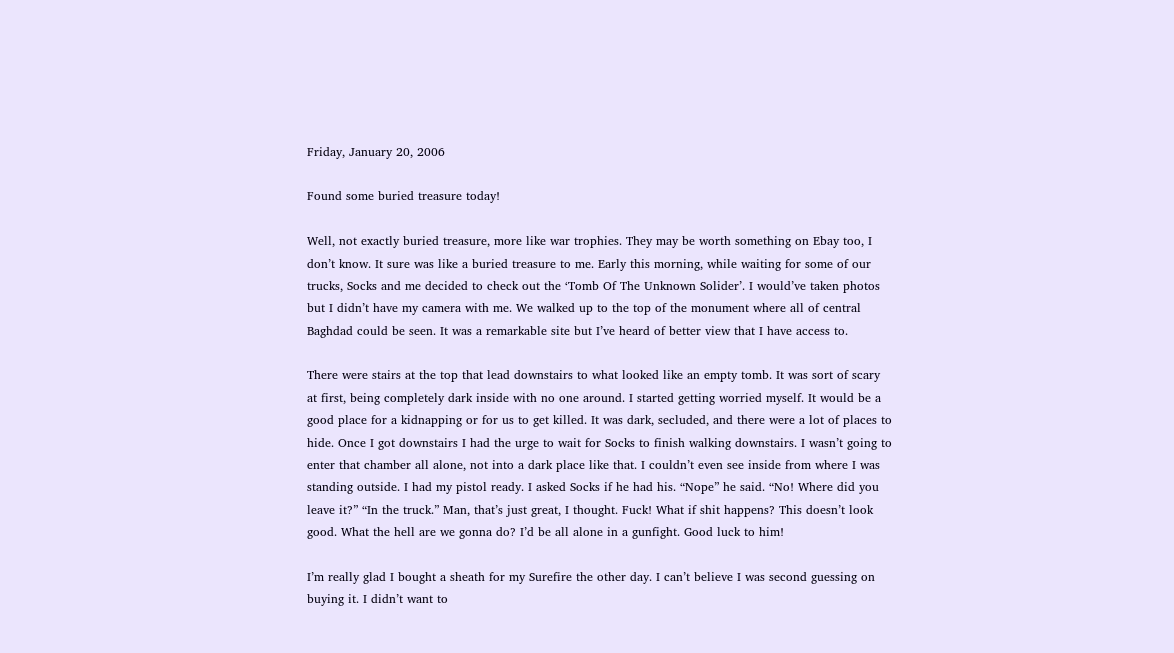Friday, January 20, 2006

Found some buried treasure today!

Well, not exactly buried treasure, more like war trophies. They may be worth something on Ebay too, I don’t know. It sure was like a buried treasure to me. Early this morning, while waiting for some of our trucks, Socks and me decided to check out the ‘Tomb Of The Unknown Solider’. I would’ve taken photos but I didn’t have my camera with me. We walked up to the top of the monument where all of central Baghdad could be seen. It was a remarkable site but I’ve heard of better view that I have access to.

There were stairs at the top that lead downstairs to what looked like an empty tomb. It was sort of scary at first, being completely dark inside with no one around. I started getting worried myself. It would be a good place for a kidnapping or for us to get killed. It was dark, secluded, and there were a lot of places to hide. Once I got downstairs I had the urge to wait for Socks to finish walking downstairs. I wasn’t going to enter that chamber all alone, not into a dark place like that. I couldn’t even see inside from where I was standing outside. I had my pistol ready. I asked Socks if he had his. “Nope” he said. “No! Where did you leave it?” “In the truck.” Man, that’s just great, I thought. Fuck! What if shit happens? This doesn’t look good. What the hell are we gonna do? I’d be all alone in a gunfight. Good luck to him!

I’m really glad I bought a sheath for my Surefire the other day. I can’t believe I was second guessing on buying it. I didn’t want to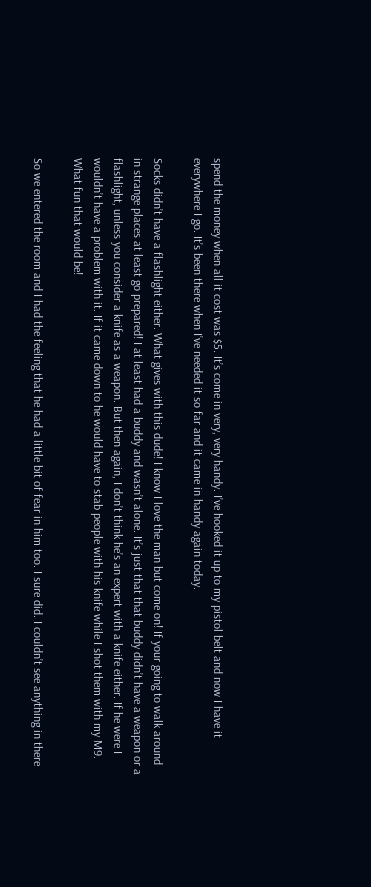spend the money when all it cost was $5. It’s come in very, very handy. I’ve hooked it up to my pistol belt and now I have it everywhere I go. It’s been there when I’ve needed it so far and it came in handy again today.

Socks didn’t have a flashlight either. What gives with this dude! I know I love the man but come on! If your going to walk around in strange places at least go prepared! I at least had a buddy and wasn’t alone. It’s just that that buddy didn’t have a weapon or a flashlight, unless you consider a knife as a weapon. But then again, I don’t think he’s an expert with a knife either. If he were I wouldn’t have a problem with it. If it came down to he would have to stab people with his knife while I shot them with my M9. What fun that would be!

So we entered the room and I had the feeling that he had a little bit of fear in him too. I sure did. I couldn’t see anything in there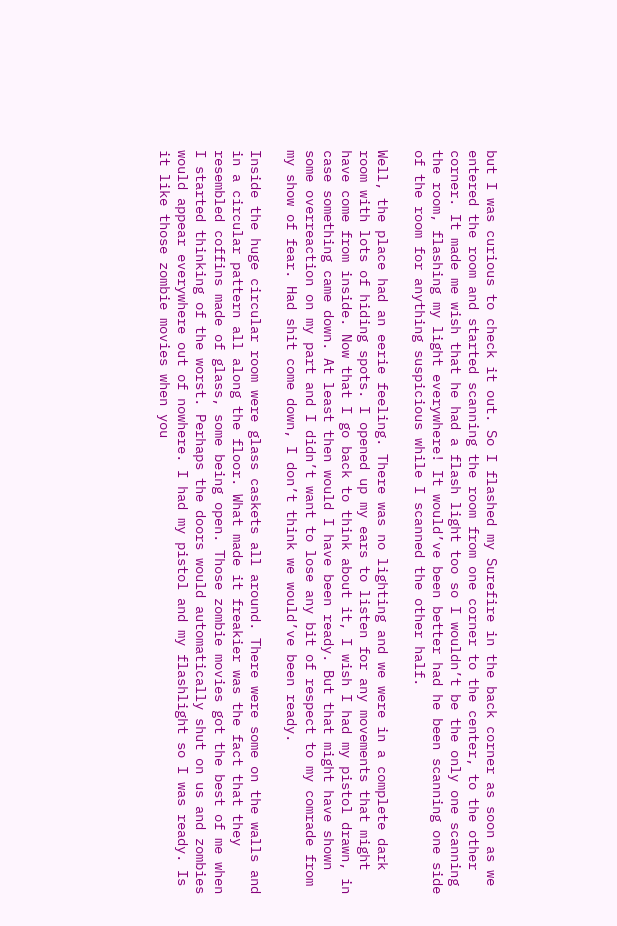but I was curious to check it out. So I flashed my Surefire in the back corner as soon as we entered the room and started scanning the room from one corner to the center, to the other corner. It made me wish that he had a flash light too so I wouldn’t be the only one scanning the room, flashing my light everywhere! It would’ve been better had he been scanning one side of the room for anything suspicious while I scanned the other half.

Well, the place had an eerie feeling. There was no lighting and we were in a complete dark room with lots of hiding spots. I opened up my ears to listen for any movements that might have come from inside. Now that I go back to think about it, I wish I had my pistol drawn, in case something came down. At least then would I have been ready. But that might have shown some overreaction on my part and I didn’t want to lose any bit of respect to my comrade from my show of fear. Had shit come down, I don’t think we would’ve been ready.

Inside the huge circular room were glass caskets all around. There were some on the walls and in a circular pattern all along the floor. What made it freakier was the fact that they resembled coffins made of glass, some being open. Those zombie movies got the best of me when I started thinking of the worst. Perhaps the doors would automatically shut on us and zombies would appear everywhere out of nowhere. I had my pistol and my flashlight so I was ready. Is it like those zombie movies when you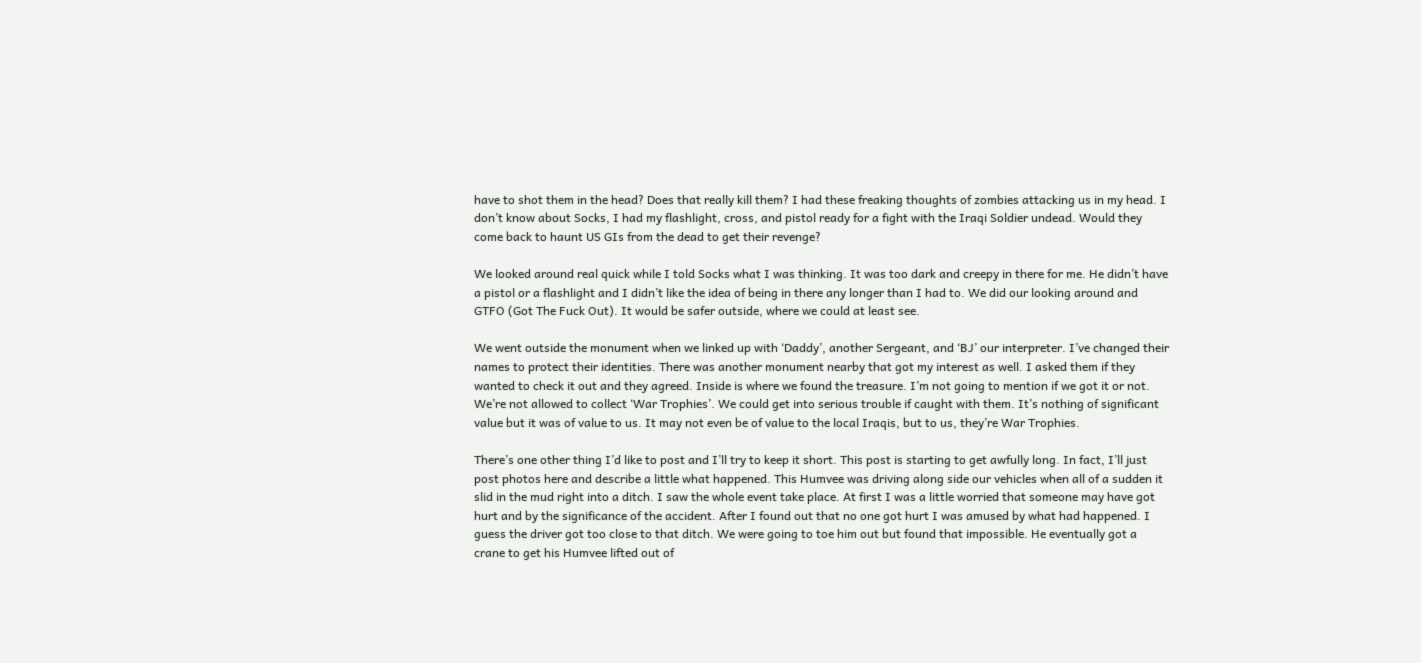have to shot them in the head? Does that really kill them? I had these freaking thoughts of zombies attacking us in my head. I don’t know about Socks, I had my flashlight, cross, and pistol ready for a fight with the Iraqi Soldier undead. Would they come back to haunt US GIs from the dead to get their revenge?

We looked around real quick while I told Socks what I was thinking. It was too dark and creepy in there for me. He didn’t have a pistol or a flashlight and I didn’t like the idea of being in there any longer than I had to. We did our looking around and GTFO (Got The Fuck Out). It would be safer outside, where we could at least see.

We went outside the monument when we linked up with ‘Daddy’, another Sergeant, and ‘BJ’ our interpreter. I’ve changed their names to protect their identities. There was another monument nearby that got my interest as well. I asked them if they wanted to check it out and they agreed. Inside is where we found the treasure. I’m not going to mention if we got it or not. We’re not allowed to collect ‘War Trophies’. We could get into serious trouble if caught with them. It’s nothing of significant value but it was of value to us. It may not even be of value to the local Iraqis, but to us, they’re War Trophies.

There’s one other thing I’d like to post and I’ll try to keep it short. This post is starting to get awfully long. In fact, I’ll just post photos here and describe a little what happened. This Humvee was driving along side our vehicles when all of a sudden it slid in the mud right into a ditch. I saw the whole event take place. At first I was a little worried that someone may have got hurt and by the significance of the accident. After I found out that no one got hurt I was amused by what had happened. I guess the driver got too close to that ditch. We were going to toe him out but found that impossible. He eventually got a crane to get his Humvee lifted out of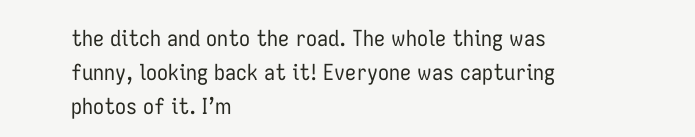the ditch and onto the road. The whole thing was funny, looking back at it! Everyone was capturing photos of it. I’m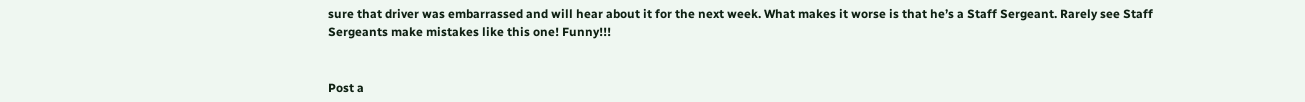sure that driver was embarrassed and will hear about it for the next week. What makes it worse is that he’s a Staff Sergeant. Rarely see Staff Sergeants make mistakes like this one! Funny!!!


Post a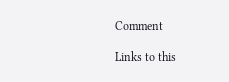Comment

Links to this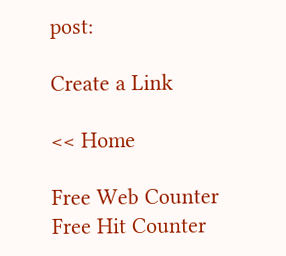post:

Create a Link

<< Home

Free Web Counter
Free Hit Counter